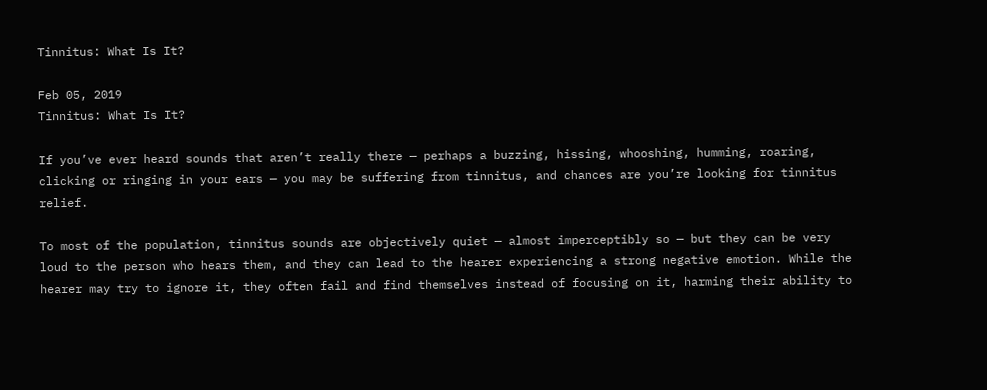Tinnitus: What Is It?

Feb 05, 2019
Tinnitus: What Is It?

If you’ve ever heard sounds that aren’t really there — perhaps a buzzing, hissing, whooshing, humming, roaring, clicking or ringing in your ears — you may be suffering from tinnitus, and chances are you’re looking for tinnitus relief.

To most of the population, tinnitus sounds are objectively quiet — almost imperceptibly so — but they can be very loud to the person who hears them, and they can lead to the hearer experiencing a strong negative emotion. While the hearer may try to ignore it, they often fail and find themselves instead of focusing on it, harming their ability to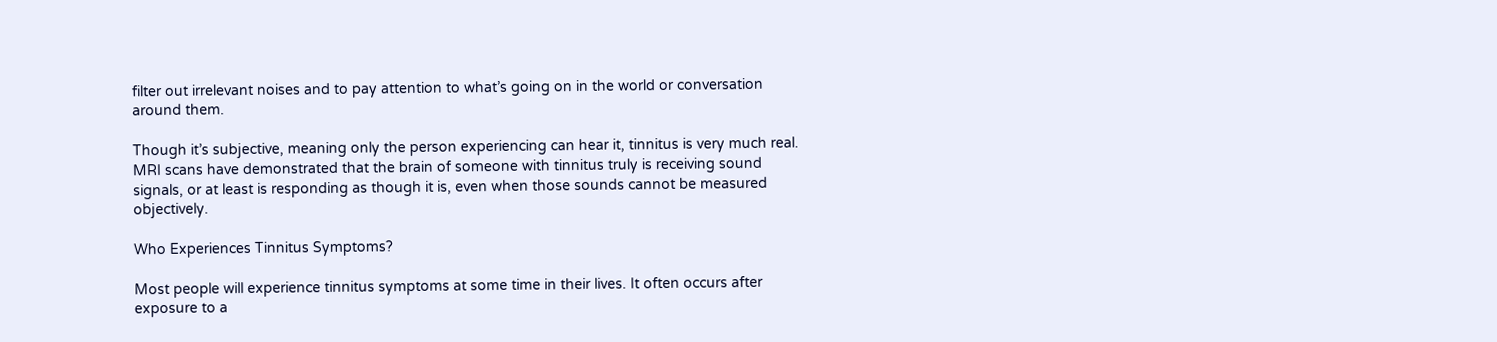filter out irrelevant noises and to pay attention to what’s going on in the world or conversation around them.

Though it’s subjective, meaning only the person experiencing can hear it, tinnitus is very much real. MRI scans have demonstrated that the brain of someone with tinnitus truly is receiving sound signals, or at least is responding as though it is, even when those sounds cannot be measured objectively.

Who Experiences Tinnitus Symptoms?

Most people will experience tinnitus symptoms at some time in their lives. It often occurs after exposure to a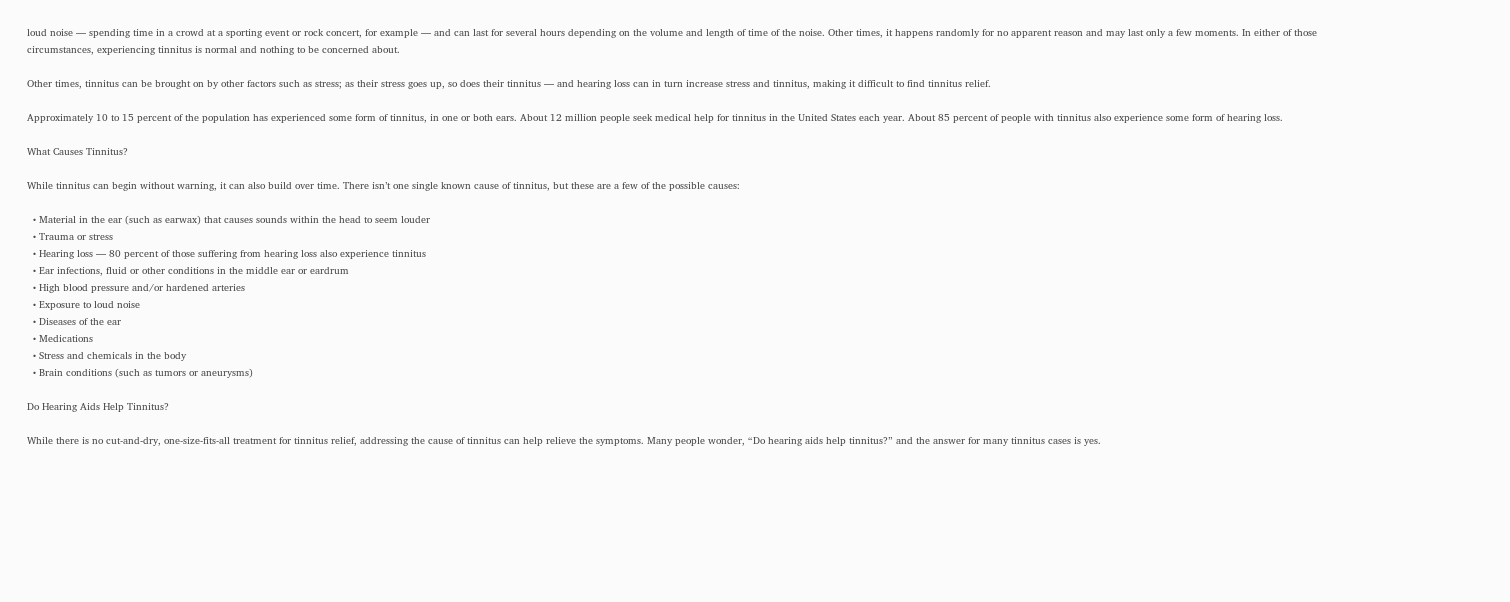loud noise — spending time in a crowd at a sporting event or rock concert, for example — and can last for several hours depending on the volume and length of time of the noise. Other times, it happens randomly for no apparent reason and may last only a few moments. In either of those circumstances, experiencing tinnitus is normal and nothing to be concerned about.

Other times, tinnitus can be brought on by other factors such as stress; as their stress goes up, so does their tinnitus — and hearing loss can in turn increase stress and tinnitus, making it difficult to find tinnitus relief.

Approximately 10 to 15 percent of the population has experienced some form of tinnitus, in one or both ears. About 12 million people seek medical help for tinnitus in the United States each year. About 85 percent of people with tinnitus also experience some form of hearing loss.

What Causes Tinnitus?

While tinnitus can begin without warning, it can also build over time. There isn’t one single known cause of tinnitus, but these are a few of the possible causes:

  • Material in the ear (such as earwax) that causes sounds within the head to seem louder
  • Trauma or stress
  • Hearing loss — 80 percent of those suffering from hearing loss also experience tinnitus
  • Ear infections, fluid or other conditions in the middle ear or eardrum
  • High blood pressure and/or hardened arteries
  • Exposure to loud noise
  • Diseases of the ear
  • Medications
  • Stress and chemicals in the body
  • Brain conditions (such as tumors or aneurysms)

Do Hearing Aids Help Tinnitus?

While there is no cut-and-dry, one-size-fits-all treatment for tinnitus relief, addressing the cause of tinnitus can help relieve the symptoms. Many people wonder, “Do hearing aids help tinnitus?” and the answer for many tinnitus cases is yes.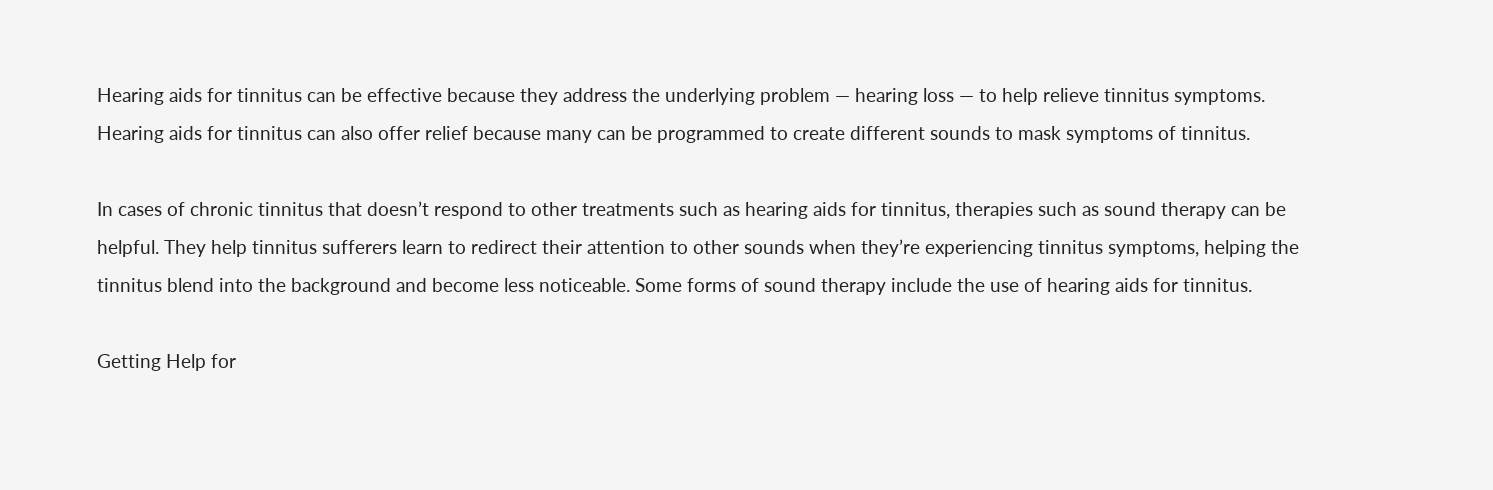Hearing aids for tinnitus can be effective because they address the underlying problem — hearing loss — to help relieve tinnitus symptoms. Hearing aids for tinnitus can also offer relief because many can be programmed to create different sounds to mask symptoms of tinnitus.

In cases of chronic tinnitus that doesn’t respond to other treatments such as hearing aids for tinnitus, therapies such as sound therapy can be helpful. They help tinnitus sufferers learn to redirect their attention to other sounds when they’re experiencing tinnitus symptoms, helping the tinnitus blend into the background and become less noticeable. Some forms of sound therapy include the use of hearing aids for tinnitus.

Getting Help for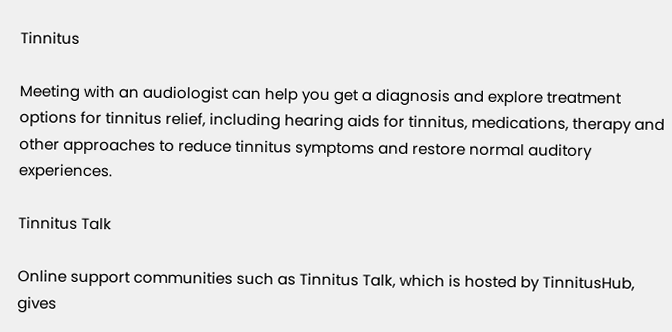Tinnitus

Meeting with an audiologist can help you get a diagnosis and explore treatment options for tinnitus relief, including hearing aids for tinnitus, medications, therapy and other approaches to reduce tinnitus symptoms and restore normal auditory experiences.

Tinnitus Talk

Online support communities such as Tinnitus Talk, which is hosted by TinnitusHub, gives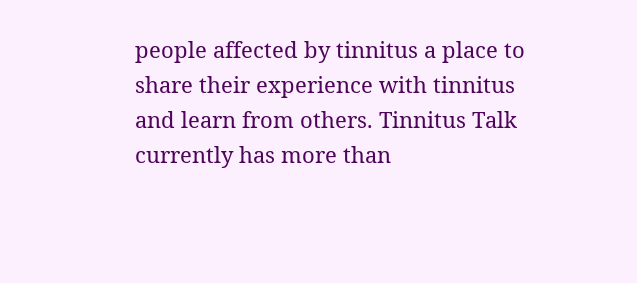people affected by tinnitus a place to share their experience with tinnitus and learn from others. Tinnitus Talk currently has more than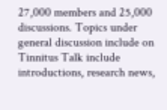27,000 members and 25,000 discussions. Topics under general discussion include on Tinnitus Talk include introductions, research news,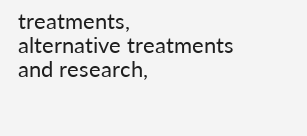treatments, alternative treatments and research,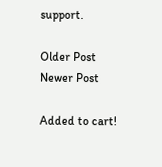support.

Older Post Newer Post

Added to cart!